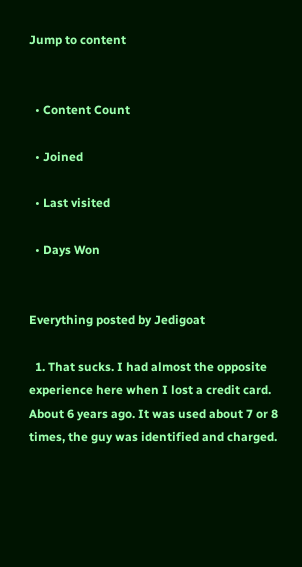Jump to content


  • Content Count

  • Joined

  • Last visited

  • Days Won


Everything posted by Jedigoat

  1. That sucks. I had almost the opposite experience here when I lost a credit card. About 6 years ago. It was used about 7 or 8 times, the guy was identified and charged.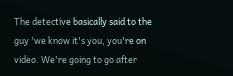The detective basically said to the guy 'we know it's you, you're on video. We're going to go after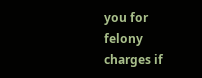you for felony charges if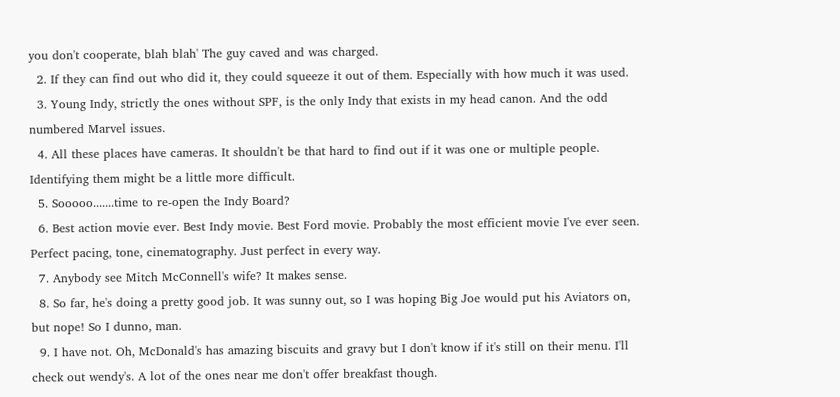you don't cooperate, blah blah' The guy caved and was charged.
  2. If they can find out who did it, they could squeeze it out of them. Especially with how much it was used.
  3. Young Indy, strictly the ones without SPF, is the only Indy that exists in my head canon. And the odd numbered Marvel issues.
  4. All these places have cameras. It shouldn't be that hard to find out if it was one or multiple people. Identifying them might be a little more difficult.
  5. Sooooo.......time to re-open the Indy Board?
  6. Best action movie ever. Best Indy movie. Best Ford movie. Probably the most efficient movie I've ever seen. Perfect pacing, tone, cinematography. Just perfect in every way.
  7. Anybody see Mitch McConnell's wife? It makes sense.
  8. So far, he's doing a pretty good job. It was sunny out, so I was hoping Big Joe would put his Aviators on, but nope! So I dunno, man.
  9. I have not. Oh, McDonald's has amazing biscuits and gravy but I don't know if it's still on their menu. I'll check out wendy's. A lot of the ones near me don't offer breakfast though.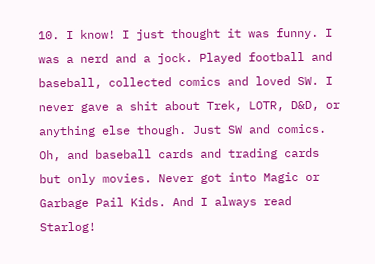10. I know! I just thought it was funny. I was a nerd and a jock. Played football and baseball, collected comics and loved SW. I never gave a shit about Trek, LOTR, D&D, or anything else though. Just SW and comics. Oh, and baseball cards and trading cards but only movies. Never got into Magic or Garbage Pail Kids. And I always read Starlog!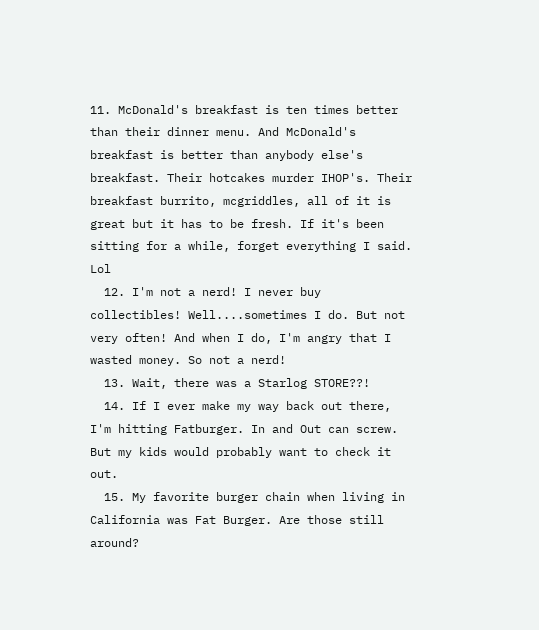11. McDonald's breakfast is ten times better than their dinner menu. And McDonald's breakfast is better than anybody else's breakfast. Their hotcakes murder IHOP's. Their breakfast burrito, mcgriddles, all of it is great but it has to be fresh. If it's been sitting for a while, forget everything I said. Lol
  12. I'm not a nerd! I never buy collectibles! Well....sometimes I do. But not very often! And when I do, I'm angry that I wasted money. So not a nerd!
  13. Wait, there was a Starlog STORE??!
  14. If I ever make my way back out there, I'm hitting Fatburger. In and Out can screw. But my kids would probably want to check it out.
  15. My favorite burger chain when living in California was Fat Burger. Are those still around?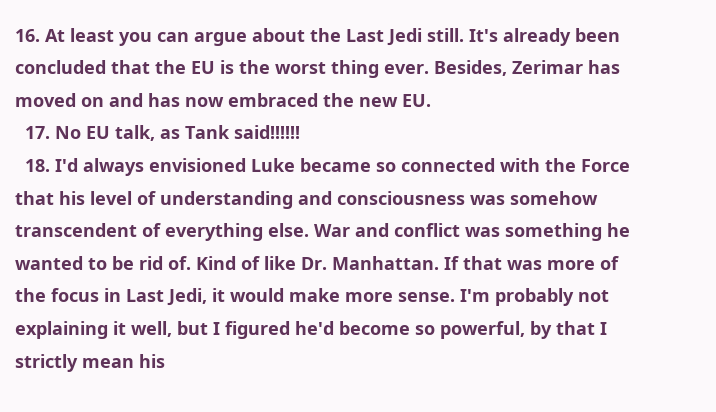16. At least you can argue about the Last Jedi still. It's already been concluded that the EU is the worst thing ever. Besides, Zerimar has moved on and has now embraced the new EU.
  17. No EU talk, as Tank said!!!!!!
  18. I'd always envisioned Luke became so connected with the Force that his level of understanding and consciousness was somehow transcendent of everything else. War and conflict was something he wanted to be rid of. Kind of like Dr. Manhattan. If that was more of the focus in Last Jedi, it would make more sense. I'm probably not explaining it well, but I figured he'd become so powerful, by that I strictly mean his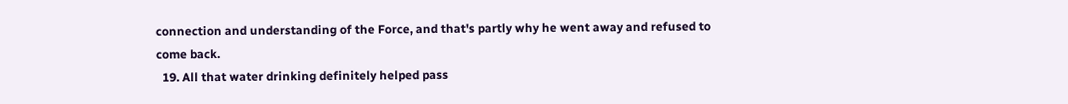connection and understanding of the Force, and that's partly why he went away and refused to come back.
  19. All that water drinking definitely helped pass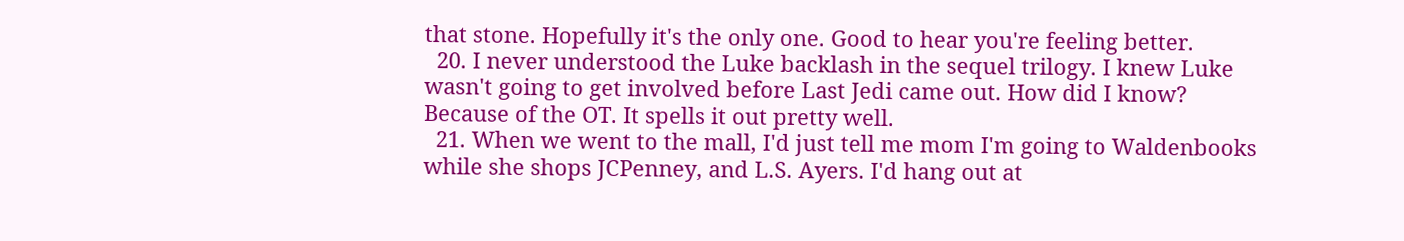that stone. Hopefully it's the only one. Good to hear you're feeling better.
  20. I never understood the Luke backlash in the sequel trilogy. I knew Luke wasn't going to get involved before Last Jedi came out. How did I know? Because of the OT. It spells it out pretty well.
  21. When we went to the mall, I'd just tell me mom I'm going to Waldenbooks while she shops JCPenney, and L.S. Ayers. I'd hang out at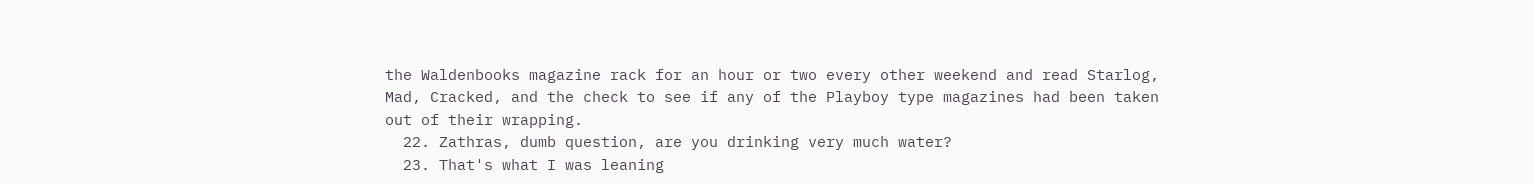the Waldenbooks magazine rack for an hour or two every other weekend and read Starlog, Mad, Cracked, and the check to see if any of the Playboy type magazines had been taken out of their wrapping.
  22. Zathras, dumb question, are you drinking very much water?
  23. That's what I was leaning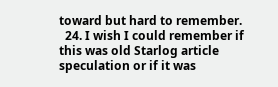toward but hard to remember.
  24. I wish I could remember if this was old Starlog article speculation or if it was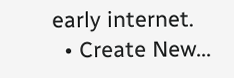early internet.
  • Create New...